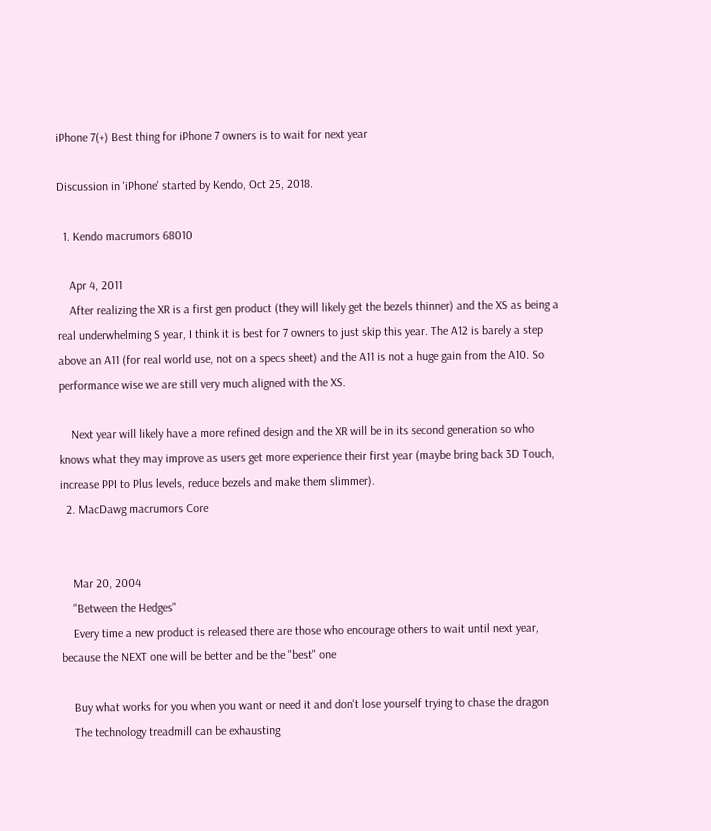iPhone 7(+) Best thing for iPhone 7 owners is to wait for next year

Discussion in 'iPhone' started by Kendo, Oct 25, 2018.

  1. Kendo macrumors 68010

    Apr 4, 2011
    After realizing the XR is a first gen product (they will likely get the bezels thinner) and the XS as being a real underwhelming S year, I think it is best for 7 owners to just skip this year. The A12 is barely a step above an A11 (for real world use, not on a specs sheet) and the A11 is not a huge gain from the A10. So performance wise we are still very much aligned with the XS.

    Next year will likely have a more refined design and the XR will be in its second generation so who knows what they may improve as users get more experience their first year (maybe bring back 3D Touch, increase PPI to Plus levels, reduce bezels and make them slimmer).
  2. MacDawg macrumors Core


    Mar 20, 2004
    "Between the Hedges"
    Every time a new product is released there are those who encourage others to wait until next year, because the NEXT one will be better and be the "best" one

    Buy what works for you when you want or need it and don't lose yourself trying to chase the dragon
    The technology treadmill can be exhausting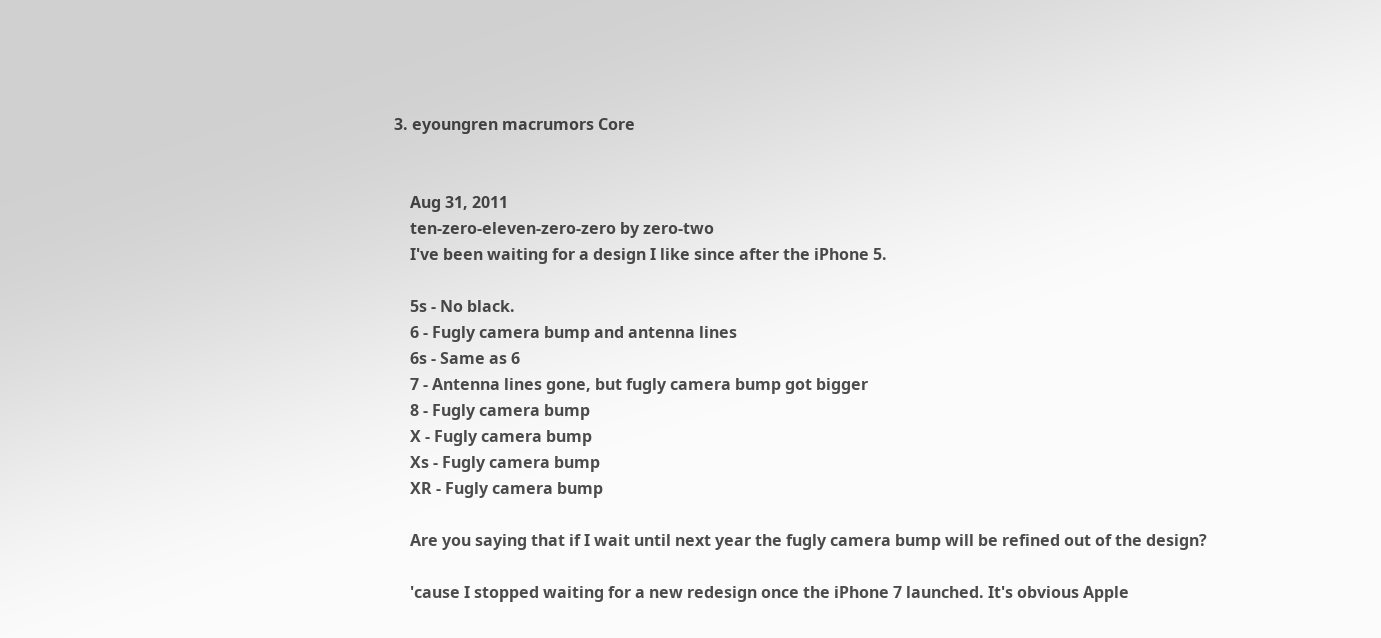3. eyoungren macrumors Core


    Aug 31, 2011
    ten-zero-eleven-zero-zero by zero-two
    I've been waiting for a design I like since after the iPhone 5.

    5s - No black.
    6 - Fugly camera bump and antenna lines
    6s - Same as 6
    7 - Antenna lines gone, but fugly camera bump got bigger
    8 - Fugly camera bump
    X - Fugly camera bump
    Xs - Fugly camera bump
    XR - Fugly camera bump

    Are you saying that if I wait until next year the fugly camera bump will be refined out of the design?

    'cause I stopped waiting for a new redesign once the iPhone 7 launched. It's obvious Apple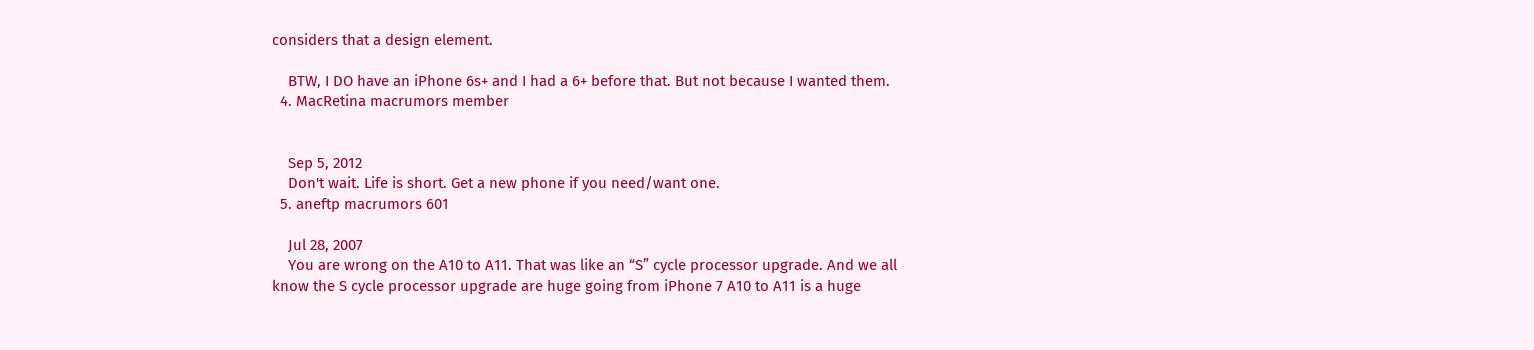considers that a design element.

    BTW, I DO have an iPhone 6s+ and I had a 6+ before that. But not because I wanted them.
  4. MacRetina macrumors member


    Sep 5, 2012
    Don't wait. Life is short. Get a new phone if you need/want one.
  5. aneftp macrumors 601

    Jul 28, 2007
    You are wrong on the A10 to A11. That was like an “S” cycle processor upgrade. And we all know the S cycle processor upgrade are huge going from iPhone 7 A10 to A11 is a huge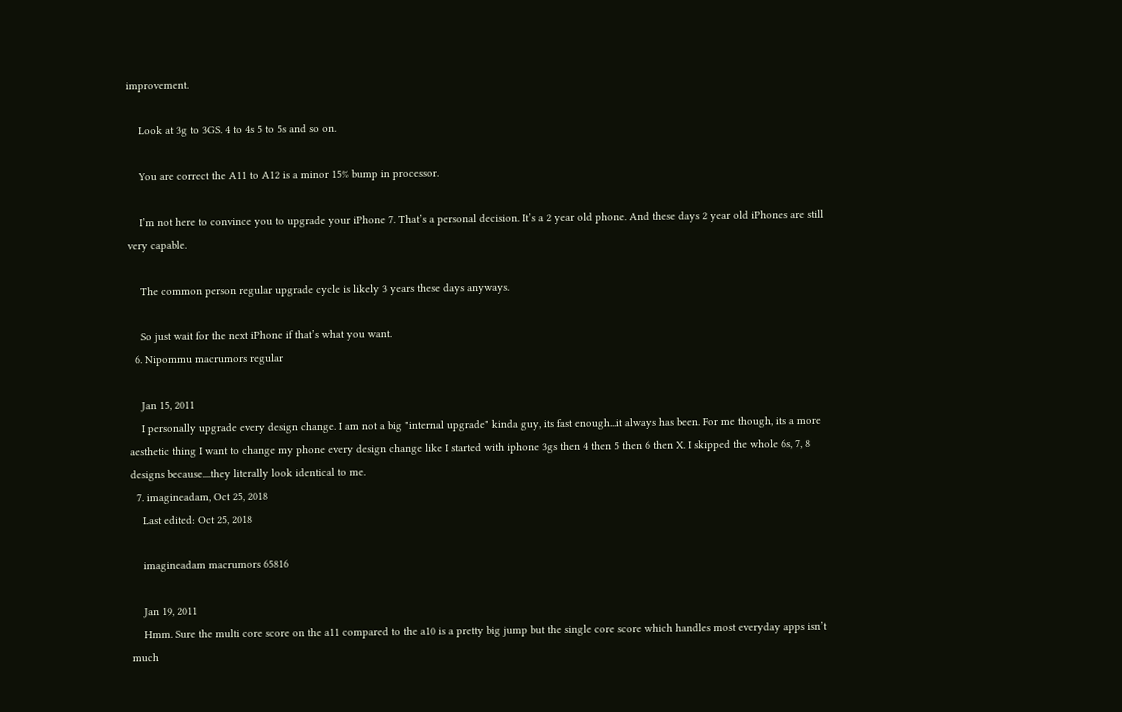improvement.

    Look at 3g to 3GS. 4 to 4s 5 to 5s and so on.

    You are correct the A11 to A12 is a minor 15% bump in processor.

    I’m not here to convince you to upgrade your iPhone 7. That’s a personal decision. It’s a 2 year old phone. And these days 2 year old iPhones are still very capable.

    The common person regular upgrade cycle is likely 3 years these days anyways.

    So just wait for the next iPhone if that’s what you want.
  6. Nipommu macrumors regular

    Jan 15, 2011
    I personally upgrade every design change. I am not a big "internal upgrade" kinda guy, its fast enough...it always has been. For me though, its a more aesthetic thing I want to change my phone every design change like I started with iphone 3gs then 4 then 5 then 6 then X. I skipped the whole 6s, 7, 8 designs because....they literally look identical to me.
  7. imagineadam, Oct 25, 2018
    Last edited: Oct 25, 2018

    imagineadam macrumors 65816

    Jan 19, 2011
    Hmm. Sure the multi core score on the a11 compared to the a10 is a pretty big jump but the single core score which handles most everyday apps isn’t much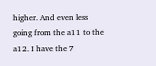higher. And even less going from the a11 to the a12. I have the 7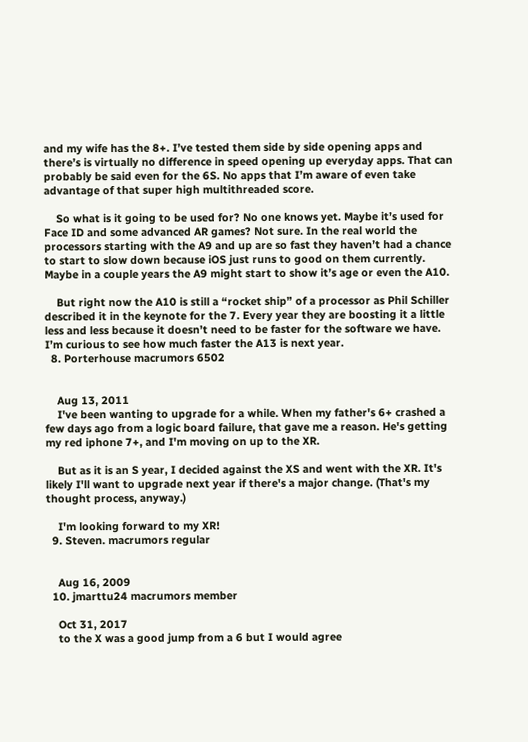and my wife has the 8+. I’ve tested them side by side opening apps and there’s is virtually no difference in speed opening up everyday apps. That can probably be said even for the 6S. No apps that I’m aware of even take advantage of that super high multithreaded score.

    So what is it going to be used for? No one knows yet. Maybe it’s used for Face ID and some advanced AR games? Not sure. In the real world the processors starting with the A9 and up are so fast they haven’t had a chance to start to slow down because iOS just runs to good on them currently. Maybe in a couple years the A9 might start to show it’s age or even the A10.

    But right now the A10 is still a “rocket ship” of a processor as Phil Schiller described it in the keynote for the 7. Every year they are boosting it a little less and less because it doesn’t need to be faster for the software we have. I’m curious to see how much faster the A13 is next year.
  8. Porterhouse macrumors 6502


    Aug 13, 2011
    I've been wanting to upgrade for a while. When my father's 6+ crashed a few days ago from a logic board failure, that gave me a reason. He's getting my red iphone 7+, and I'm moving on up to the XR.

    But as it is an S year, I decided against the XS and went with the XR. It's likely I'll want to upgrade next year if there's a major change. (That's my thought process, anyway.)

    I'm looking forward to my XR!
  9. Steven. macrumors regular


    Aug 16, 2009
  10. jmarttu24 macrumors member

    Oct 31, 2017
    to the X was a good jump from a 6 but I would agree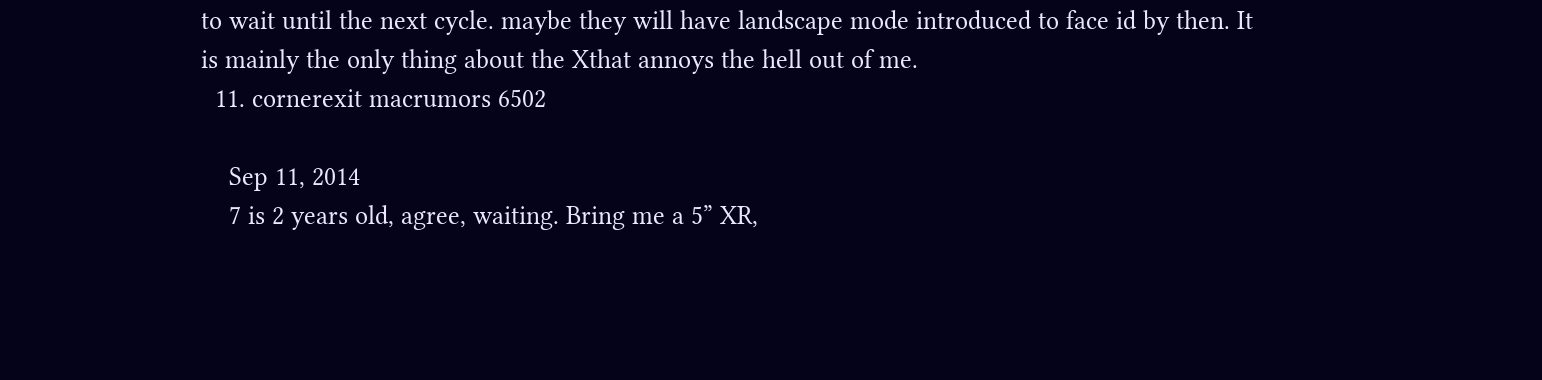to wait until the next cycle. maybe they will have landscape mode introduced to face id by then. It is mainly the only thing about the Xthat annoys the hell out of me.
  11. cornerexit macrumors 6502

    Sep 11, 2014
    7 is 2 years old, agree, waiting. Bring me a 5” XR,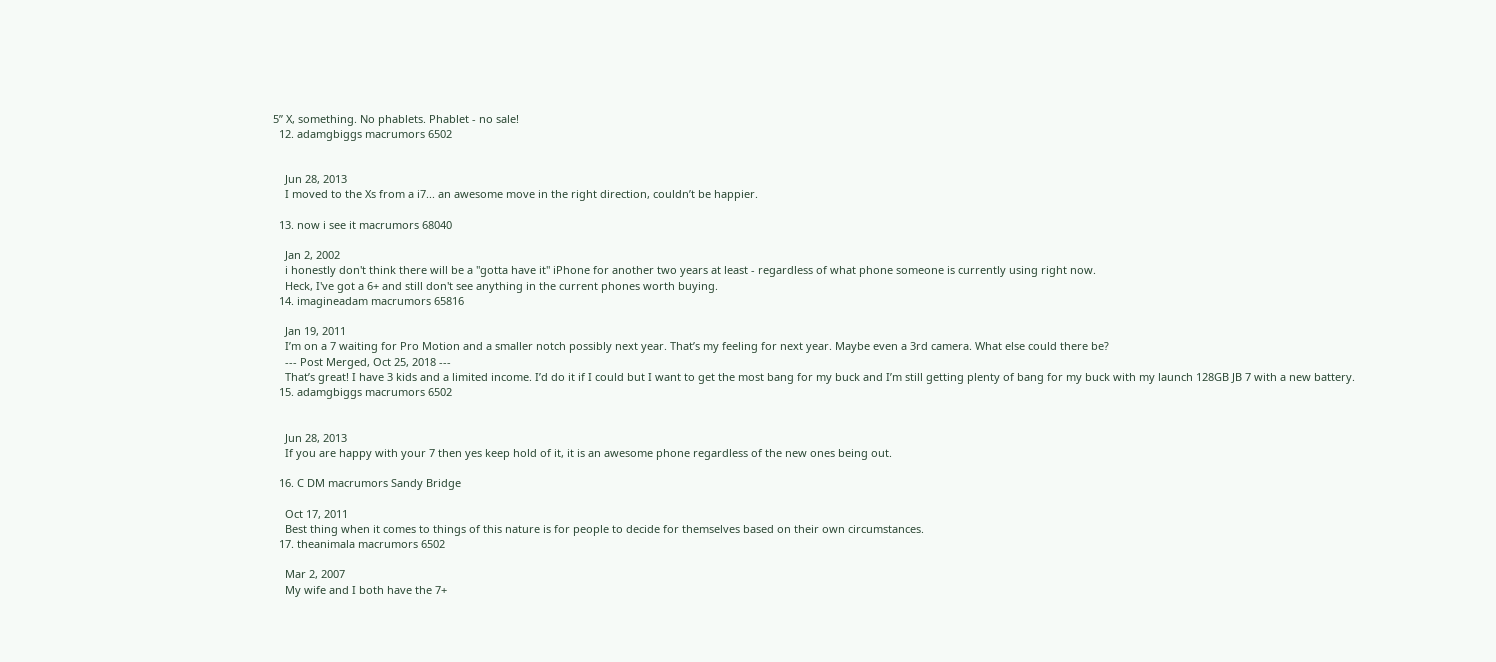5” X, something. No phablets. Phablet - no sale!
  12. adamgbiggs macrumors 6502


    Jun 28, 2013
    I moved to the Xs from a i7... an awesome move in the right direction, couldn’t be happier.

  13. now i see it macrumors 68040

    Jan 2, 2002
    i honestly don't think there will be a "gotta have it" iPhone for another two years at least - regardless of what phone someone is currently using right now.
    Heck, I've got a 6+ and still don't see anything in the current phones worth buying.
  14. imagineadam macrumors 65816

    Jan 19, 2011
    I’m on a 7 waiting for Pro Motion and a smaller notch possibly next year. That’s my feeling for next year. Maybe even a 3rd camera. What else could there be?
    --- Post Merged, Oct 25, 2018 ---
    That’s great! I have 3 kids and a limited income. I’d do it if I could but I want to get the most bang for my buck and I’m still getting plenty of bang for my buck with my launch 128GB JB 7 with a new battery.
  15. adamgbiggs macrumors 6502


    Jun 28, 2013
    If you are happy with your 7 then yes keep hold of it, it is an awesome phone regardless of the new ones being out.

  16. C DM macrumors Sandy Bridge

    Oct 17, 2011
    Best thing when it comes to things of this nature is for people to decide for themselves based on their own circumstances.
  17. theanimala macrumors 6502

    Mar 2, 2007
    My wife and I both have the 7+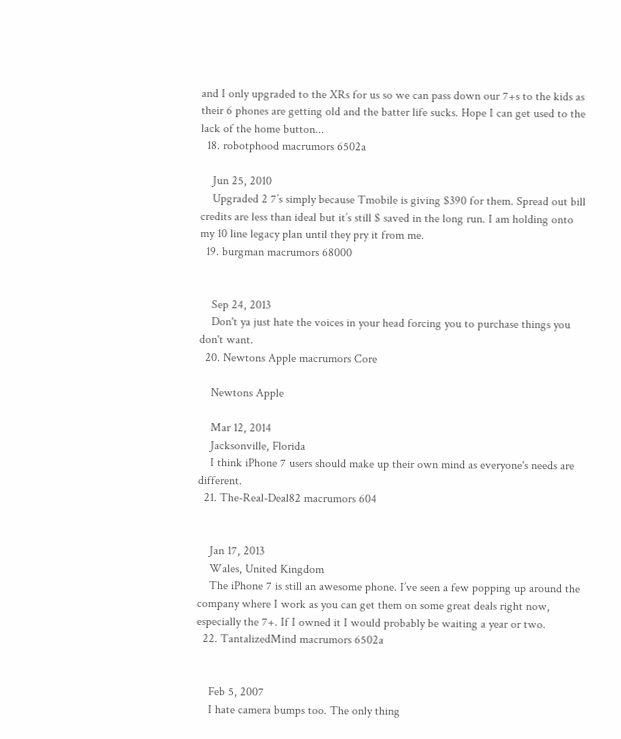and I only upgraded to the XRs for us so we can pass down our 7+s to the kids as their 6 phones are getting old and the batter life sucks. Hope I can get used to the lack of the home button...
  18. robotphood macrumors 6502a

    Jun 25, 2010
    Upgraded 2 7’s simply because Tmobile is giving $390 for them. Spread out bill credits are less than ideal but it’s still $ saved in the long run. I am holding onto my 10 line legacy plan until they pry it from me.
  19. burgman macrumors 68000


    Sep 24, 2013
    Don't ya just hate the voices in your head forcing you to purchase things you don't want.
  20. Newtons Apple macrumors Core

    Newtons Apple

    Mar 12, 2014
    Jacksonville, Florida
    I think iPhone 7 users should make up their own mind as everyone's needs are different.
  21. The-Real-Deal82 macrumors 604


    Jan 17, 2013
    Wales, United Kingdom
    The iPhone 7 is still an awesome phone. I’ve seen a few popping up around the company where I work as you can get them on some great deals right now, especially the 7+. If I owned it I would probably be waiting a year or two.
  22. TantalizedMind macrumors 6502a


    Feb 5, 2007
    I hate camera bumps too. The only thing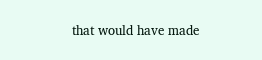that would have made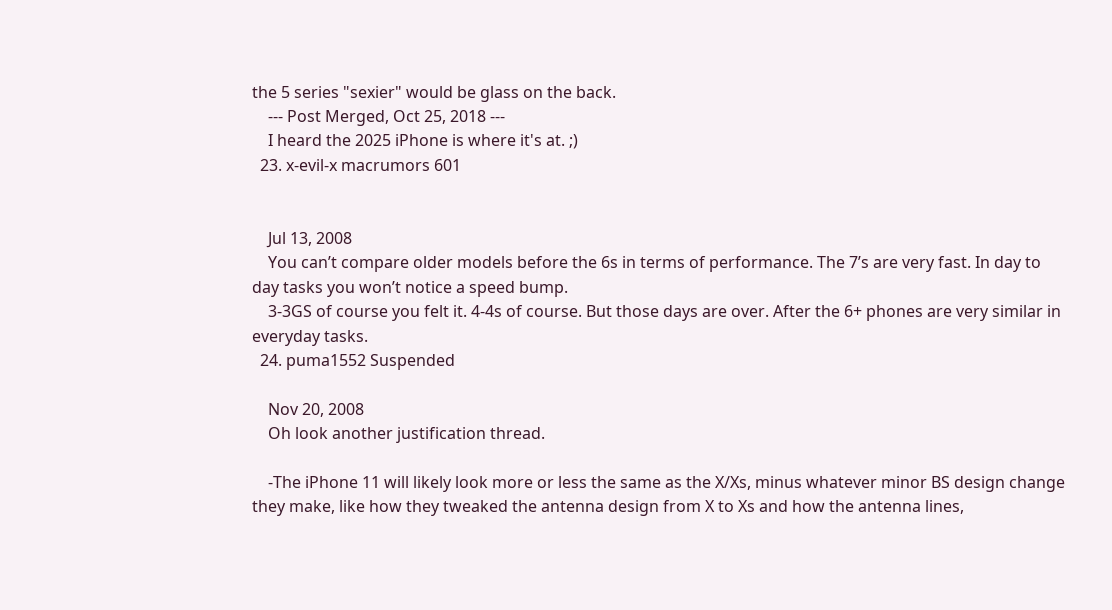the 5 series "sexier" would be glass on the back.
    --- Post Merged, Oct 25, 2018 ---
    I heard the 2025 iPhone is where it's at. ;)
  23. x-evil-x macrumors 601


    Jul 13, 2008
    You can’t compare older models before the 6s in terms of performance. The 7’s are very fast. In day to day tasks you won’t notice a speed bump.
    3-3GS of course you felt it. 4-4s of course. But those days are over. After the 6+ phones are very similar in everyday tasks.
  24. puma1552 Suspended

    Nov 20, 2008
    Oh look another justification thread.

    -The iPhone 11 will likely look more or less the same as the X/Xs, minus whatever minor BS design change they make, like how they tweaked the antenna design from X to Xs and how the antenna lines,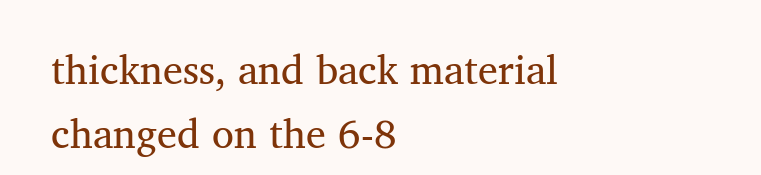thickness, and back material changed on the 6-8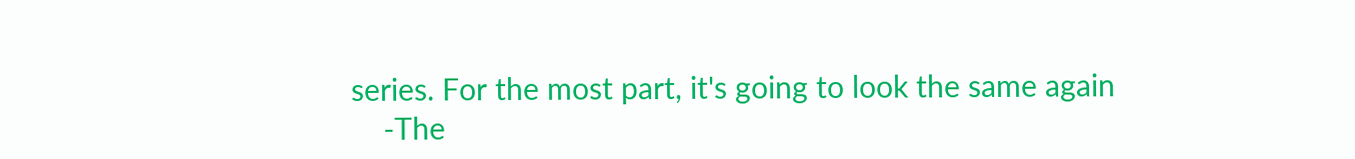series. For the most part, it's going to look the same again
    -The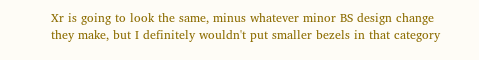Xr is going to look the same, minus whatever minor BS design change they make, but I definitely wouldn't put smaller bezels in that category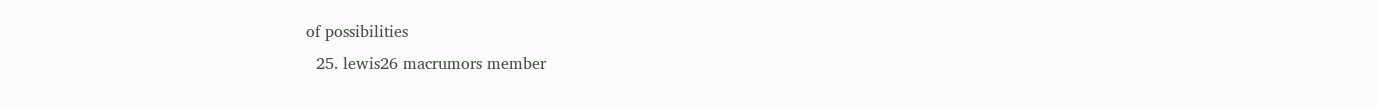of possibilities
  25. lewis26 macrumors member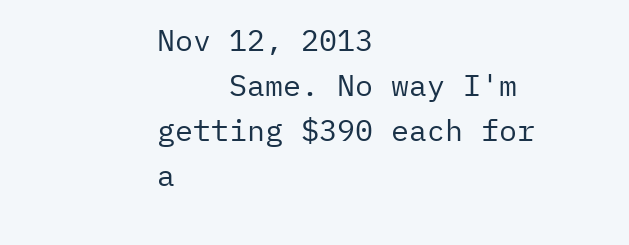Nov 12, 2013
    Same. No way I'm getting $390 each for a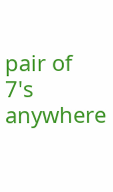pair of 7's anywhere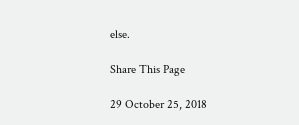else.

Share This Page

29 October 25, 2018